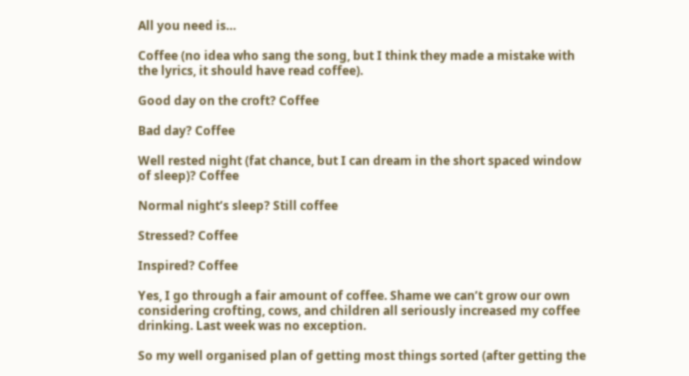All you need is…

Coffee (no idea who sang the song, but I think they made a mistake with the lyrics, it should have read coffee).

Good day on the croft? Coffee

Bad day? Coffee

Well rested night (fat chance, but I can dream in the short spaced window of sleep)? Coffee

Normal night’s sleep? Still coffee

Stressed? Coffee

Inspired? Coffee

Yes, I go through a fair amount of coffee. Shame we can’t grow our own considering crofting, cows, and children all seriously increased my coffee drinking. Last week was no exception.

So my well organised plan of getting most things sorted (after getting the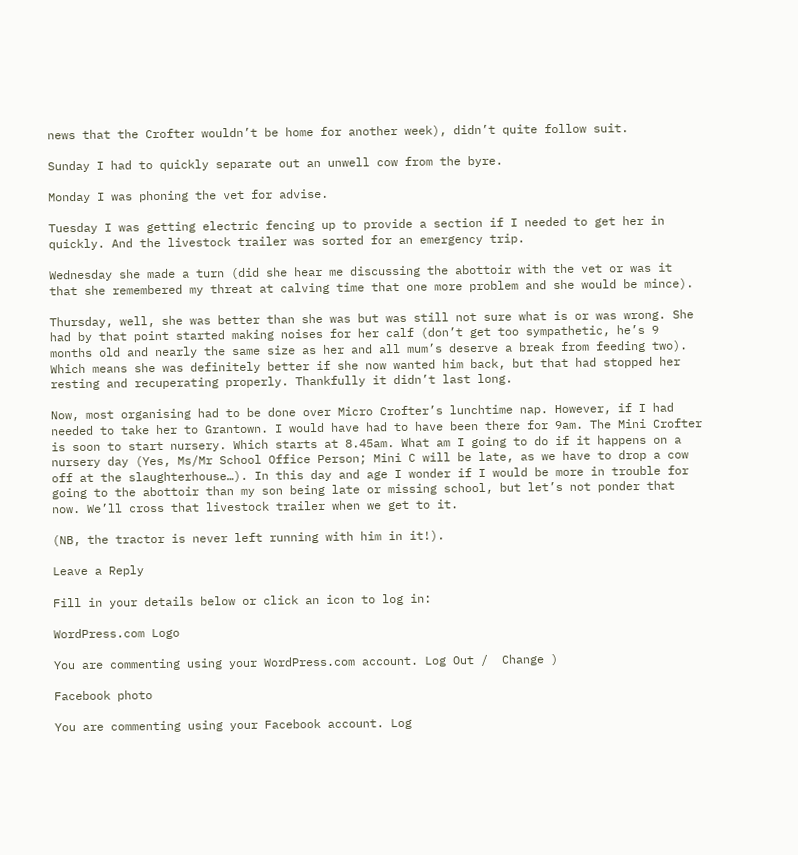news that the Crofter wouldn’t be home for another week), didn’t quite follow suit.

Sunday I had to quickly separate out an unwell cow from the byre.

Monday I was phoning the vet for advise.

Tuesday I was getting electric fencing up to provide a section if I needed to get her in quickly. And the livestock trailer was sorted for an emergency trip.

Wednesday she made a turn (did she hear me discussing the abottoir with the vet or was it that she remembered my threat at calving time that one more problem and she would be mince).

Thursday, well, she was better than she was but was still not sure what is or was wrong. She had by that point started making noises for her calf (don’t get too sympathetic, he’s 9 months old and nearly the same size as her and all mum’s deserve a break from feeding two). Which means she was definitely better if she now wanted him back, but that had stopped her resting and recuperating properly. Thankfully it didn’t last long.

Now, most organising had to be done over Micro Crofter’s lunchtime nap. However, if I had needed to take her to Grantown. I would have had to have been there for 9am. The Mini Crofter is soon to start nursery. Which starts at 8.45am. What am I going to do if it happens on a nursery day (Yes, Ms/Mr School Office Person; Mini C will be late, as we have to drop a cow off at the slaughterhouse…). In this day and age I wonder if I would be more in trouble for going to the abottoir than my son being late or missing school, but let’s not ponder that now. We’ll cross that livestock trailer when we get to it.

(NB, the tractor is never left running with him in it!).

Leave a Reply

Fill in your details below or click an icon to log in:

WordPress.com Logo

You are commenting using your WordPress.com account. Log Out /  Change )

Facebook photo

You are commenting using your Facebook account. Log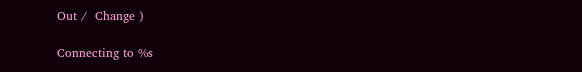Out /  Change )

Connecting to %s